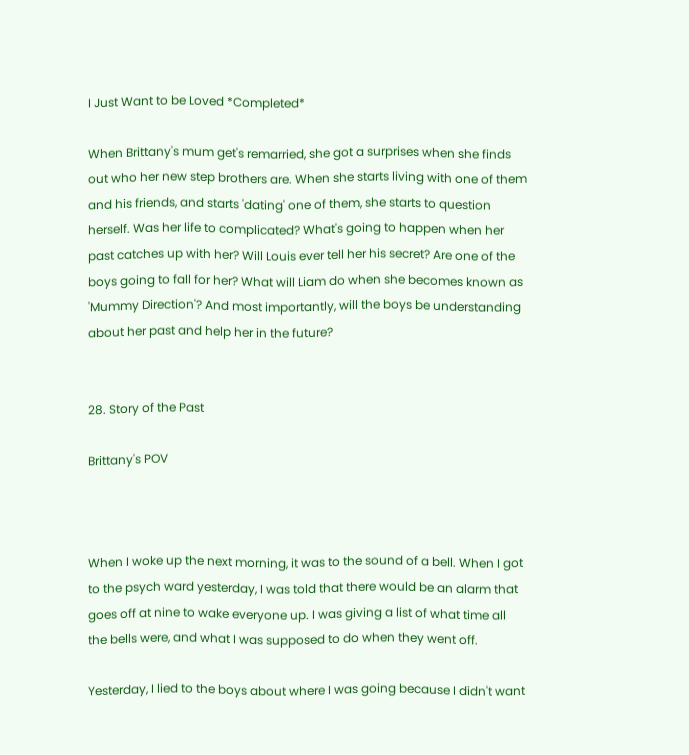I Just Want to be Loved *Completed*

When Brittany's mum get's remarried, she got a surprises when she finds out who her new step brothers are. When she starts living with one of them and his friends, and starts 'dating' one of them, she starts to question herself. Was her life to complicated? What's going to happen when her past catches up with her? Will Louis ever tell her his secret? Are one of the boys going to fall for her? What will Liam do when she becomes known as 'Mummy Direction'? And most importantly, will the boys be understanding about her past and help her in the future?


28. Story of the Past

Brittany's POV



When I woke up the next morning, it was to the sound of a bell. When I got to the psych ward yesterday, I was told that there would be an alarm that goes off at nine to wake everyone up. I was giving a list of what time all the bells were, and what I was supposed to do when they went off.

Yesterday, I lied to the boys about where I was going because I didn't want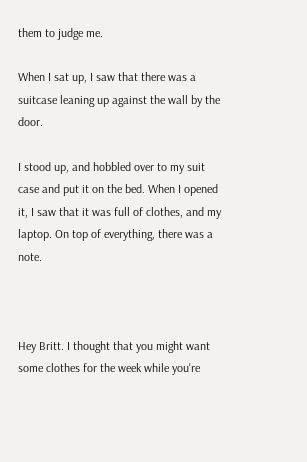them to judge me.

When I sat up, I saw that there was a suitcase leaning up against the wall by the door.

I stood up, and hobbled over to my suit case and put it on the bed. When I opened it, I saw that it was full of clothes, and my laptop. On top of everything, there was a note.



Hey Britt. I thought that you might want some clothes for the week while you're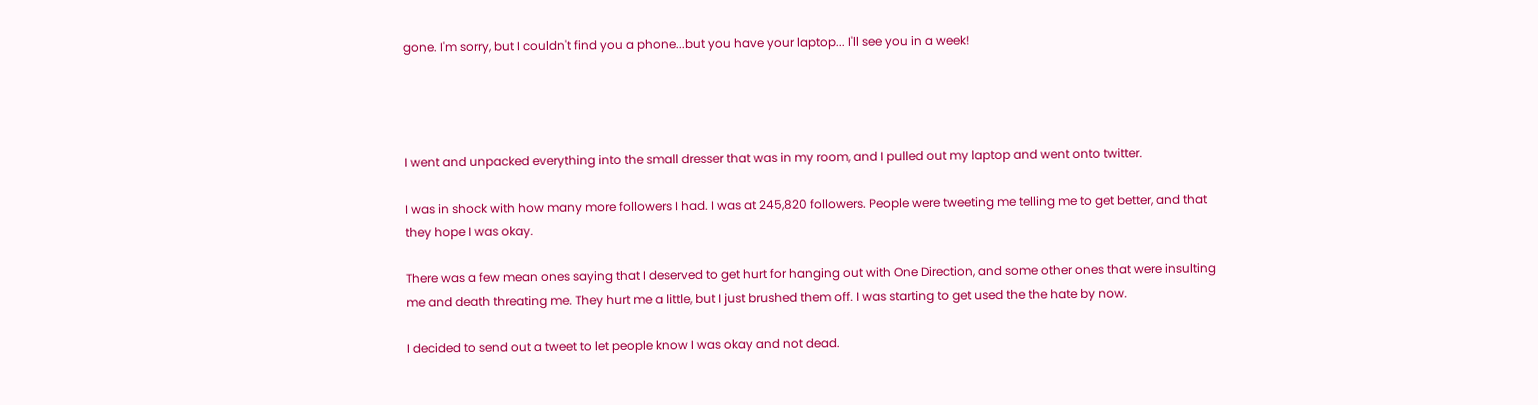gone. I'm sorry, but I couldn't find you a phone...but you have your laptop... I'll see you in a week!




I went and unpacked everything into the small dresser that was in my room, and I pulled out my laptop and went onto twitter.

I was in shock with how many more followers I had. I was at 245,820 followers. People were tweeting me telling me to get better, and that they hope I was okay.

There was a few mean ones saying that I deserved to get hurt for hanging out with One Direction, and some other ones that were insulting me and death threating me. They hurt me a little, but I just brushed them off. I was starting to get used the the hate by now.

I decided to send out a tweet to let people know I was okay and not dead.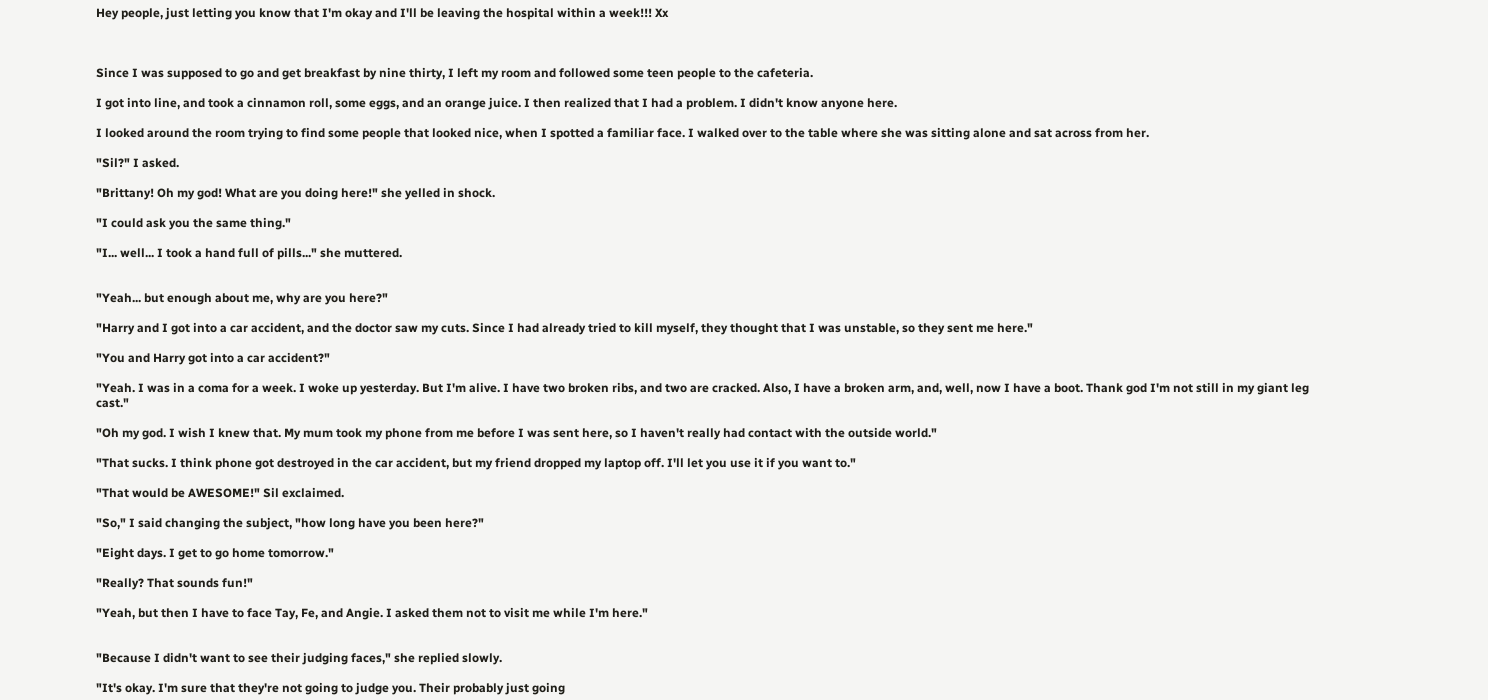Hey people, just letting you know that I'm okay and I'll be leaving the hospital within a week!!! Xx



Since I was supposed to go and get breakfast by nine thirty, I left my room and followed some teen people to the cafeteria.

I got into line, and took a cinnamon roll, some eggs, and an orange juice. I then realized that I had a problem. I didn't know anyone here.

I looked around the room trying to find some people that looked nice, when I spotted a familiar face. I walked over to the table where she was sitting alone and sat across from her.

"Sil?" I asked.

"Brittany! Oh my god! What are you doing here!" she yelled in shock.

"I could ask you the same thing."

"I... well... I took a hand full of pills..." she muttered.


"Yeah... but enough about me, why are you here?"

"Harry and I got into a car accident, and the doctor saw my cuts. Since I had already tried to kill myself, they thought that I was unstable, so they sent me here."

"You and Harry got into a car accident?"

"Yeah. I was in a coma for a week. I woke up yesterday. But I'm alive. I have two broken ribs, and two are cracked. Also, I have a broken arm, and, well, now I have a boot. Thank god I'm not still in my giant leg cast."

"Oh my god. I wish I knew that. My mum took my phone from me before I was sent here, so I haven't really had contact with the outside world."

"That sucks. I think phone got destroyed in the car accident, but my friend dropped my laptop off. I'll let you use it if you want to."

"That would be AWESOME!" Sil exclaimed.

"So," I said changing the subject, "how long have you been here?"

"Eight days. I get to go home tomorrow."

"Really? That sounds fun!"

"Yeah, but then I have to face Tay, Fe, and Angie. I asked them not to visit me while I'm here."


"Because I didn't want to see their judging faces," she replied slowly.

"It's okay. I'm sure that they're not going to judge you. Their probably just going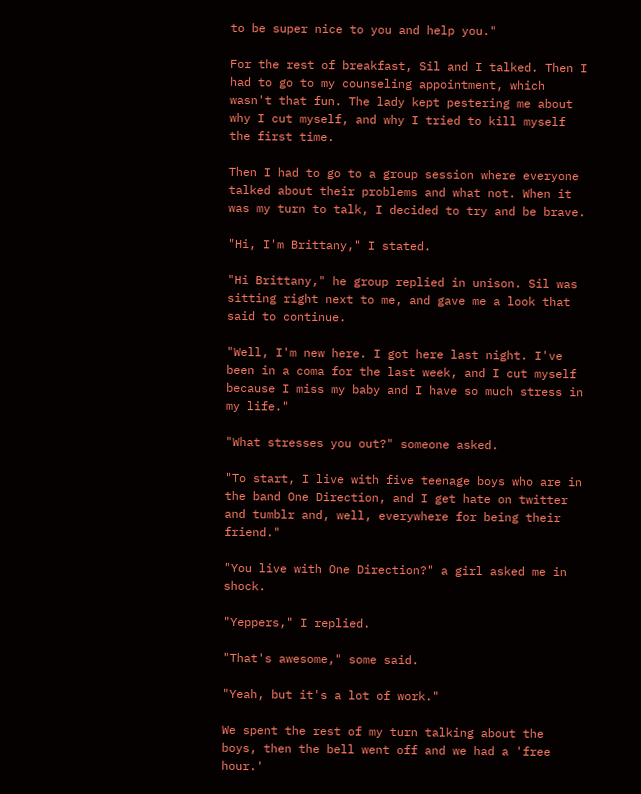to be super nice to you and help you."

For the rest of breakfast, Sil and I talked. Then I had to go to my counseling appointment, which wasn't that fun. The lady kept pestering me about why I cut myself, and why I tried to kill myself the first time.

Then I had to go to a group session where everyone talked about their problems and what not. When it was my turn to talk, I decided to try and be brave.

"Hi, I'm Brittany," I stated.

"Hi Brittany," he group replied in unison. Sil was sitting right next to me, and gave me a look that said to continue.

"Well, I'm new here. I got here last night. I've been in a coma for the last week, and I cut myself because I miss my baby and I have so much stress in my life."

"What stresses you out?" someone asked.

"To start, I live with five teenage boys who are in the band One Direction, and I get hate on twitter and tumblr and, well, everywhere for being their friend."

"You live with One Direction?" a girl asked me in shock.

"Yeppers," I replied.

"That's awesome," some said.

"Yeah, but it's a lot of work."

We spent the rest of my turn talking about the boys, then the bell went off and we had a 'free hour.'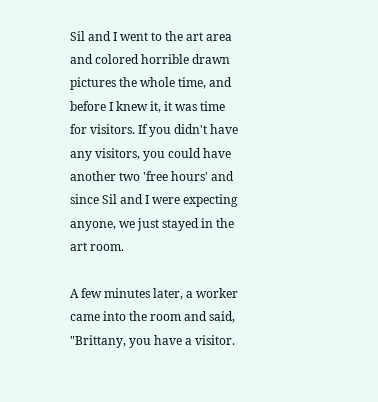Sil and I went to the art area and colored horrible drawn pictures the whole time, and before I knew it, it was time for visitors. If you didn't have any visitors, you could have another two 'free hours' and since Sil and I were expecting anyone, we just stayed in the art room.

A few minutes later, a worker came into the room and said, "Brittany, you have a visitor.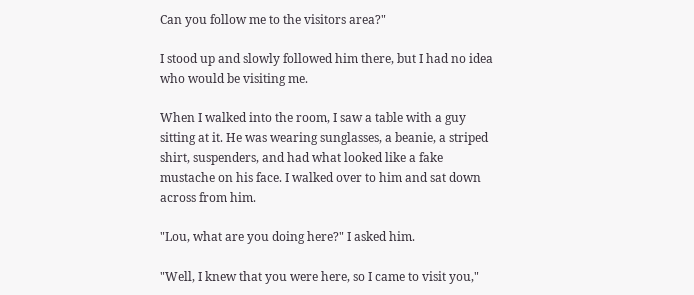Can you follow me to the visitors area?"

I stood up and slowly followed him there, but I had no idea who would be visiting me.

When I walked into the room, I saw a table with a guy sitting at it. He was wearing sunglasses, a beanie, a striped shirt, suspenders, and had what looked like a fake mustache on his face. I walked over to him and sat down across from him.

"Lou, what are you doing here?" I asked him.

"Well, I knew that you were here, so I came to visit you,"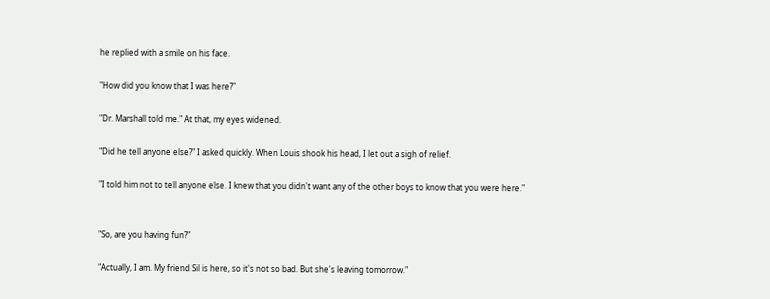he replied with a smile on his face.

"How did you know that I was here?"

"Dr. Marshall told me." At that, my eyes widened.

"Did he tell anyone else?" I asked quickly. When Louis shook his head, I let out a sigh of relief.

"I told him not to tell anyone else. I knew that you didn't want any of the other boys to know that you were here."


"So, are you having fun?"

"Actually, I am. My friend Sil is here, so it's not so bad. But she's leaving tomorrow."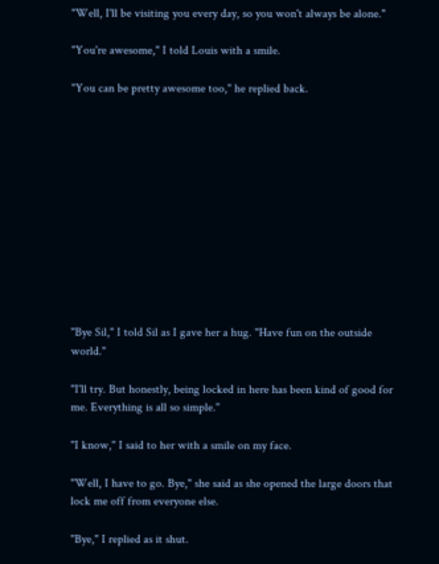"Well, I'll be visiting you every day, so you won't always be alone."

"You're awesome," I told Louis with a smile.

"You can be pretty awesome too," he replied back.












"Bye Sil," I told Sil as I gave her a hug. "Have fun on the outside world."

"I'll try. But honestly, being locked in here has been kind of good for me. Everything is all so simple."

"I know," I said to her with a smile on my face.

"Well, I have to go. Bye," she said as she opened the large doors that lock me off from everyone else.

"Bye," I replied as it shut.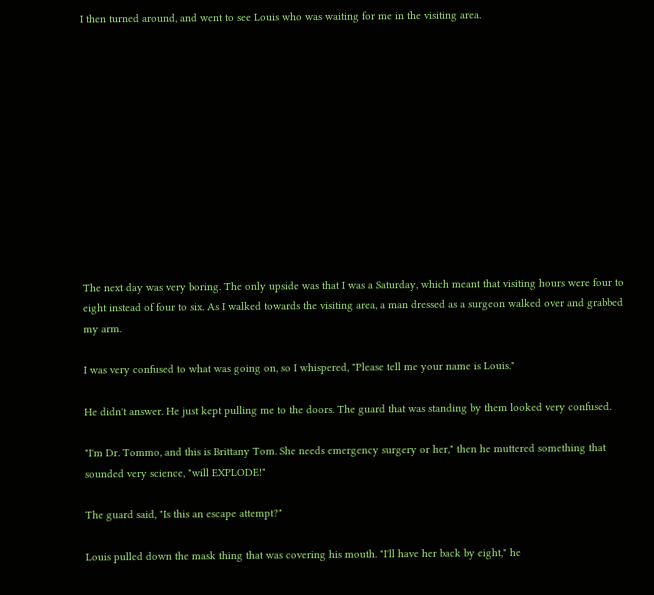I then turned around, and went to see Louis who was waiting for me in the visiting area.












The next day was very boring. The only upside was that I was a Saturday, which meant that visiting hours were four to eight instead of four to six. As I walked towards the visiting area, a man dressed as a surgeon walked over and grabbed my arm.

I was very confused to what was going on, so I whispered, "Please tell me your name is Louis."

He didn't answer. He just kept pulling me to the doors. The guard that was standing by them looked very confused.

"I'm Dr. Tommo, and this is Brittany Tom. She needs emergency surgery or her," then he muttered something that sounded very science, "will EXPLODE!"

The guard said, "Is this an escape attempt?"

Louis pulled down the mask thing that was covering his mouth. "I'll have her back by eight," he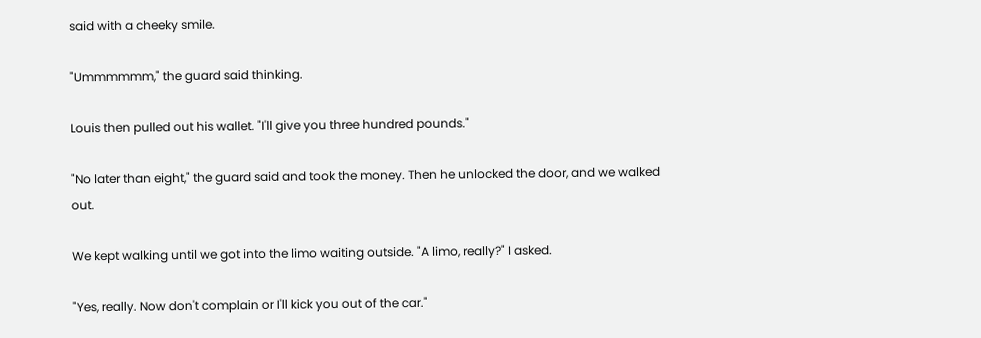said with a cheeky smile.

"Ummmmmm," the guard said thinking.

Louis then pulled out his wallet. "I'll give you three hundred pounds."

"No later than eight," the guard said and took the money. Then he unlocked the door, and we walked out.

We kept walking until we got into the limo waiting outside. "A limo, really?" I asked.

"Yes, really. Now don't complain or I'll kick you out of the car."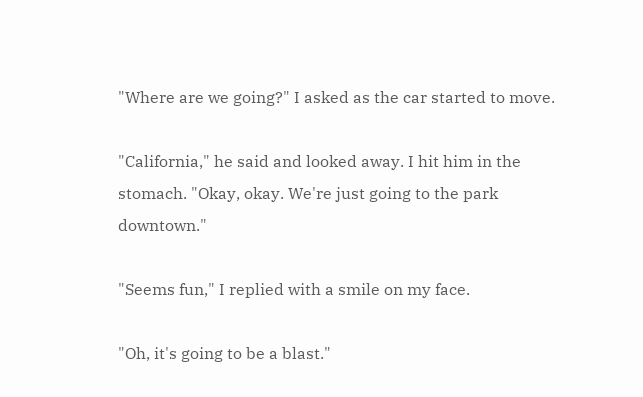"Where are we going?" I asked as the car started to move.

"California," he said and looked away. I hit him in the stomach. "Okay, okay. We're just going to the park downtown."

"Seems fun," I replied with a smile on my face.

"Oh, it's going to be a blast."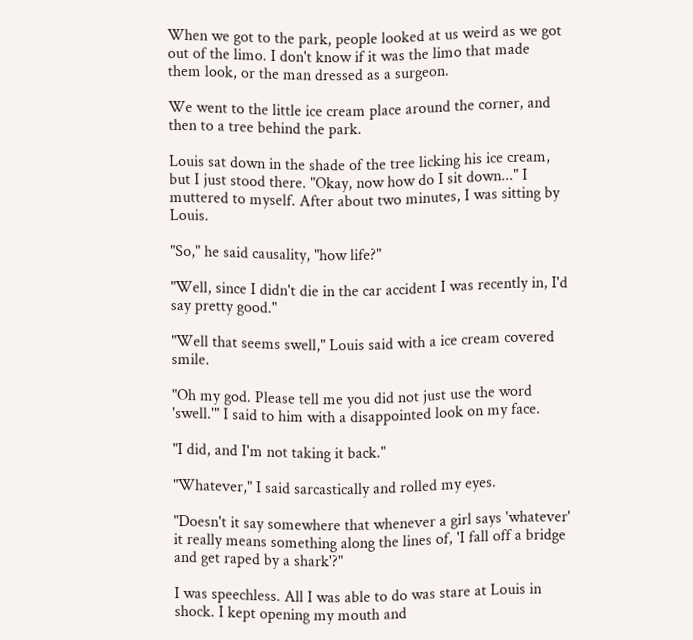When we got to the park, people looked at us weird as we got out of the limo. I don't know if it was the limo that made them look, or the man dressed as a surgeon.

We went to the little ice cream place around the corner, and then to a tree behind the park.

Louis sat down in the shade of the tree licking his ice cream, but I just stood there. "Okay, now how do I sit down..." I muttered to myself. After about two minutes, I was sitting by Louis.

"So," he said causality, "how life?"

"Well, since I didn't die in the car accident I was recently in, I'd say pretty good."

"Well that seems swell," Louis said with a ice cream covered smile.

"Oh my god. Please tell me you did not just use the word 'swell.'" I said to him with a disappointed look on my face.

"I did, and I'm not taking it back."

"Whatever," I said sarcastically and rolled my eyes.

"Doesn't it say somewhere that whenever a girl says 'whatever' it really means something along the lines of, 'I fall off a bridge and get raped by a shark'?"

I was speechless. All I was able to do was stare at Louis in shock. I kept opening my mouth and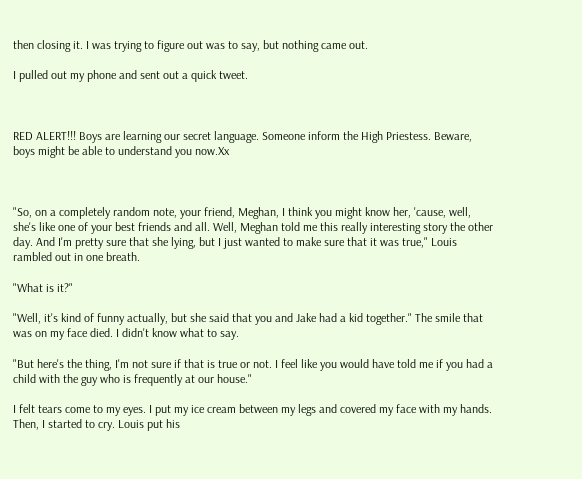then closing it. I was trying to figure out was to say, but nothing came out.

I pulled out my phone and sent out a quick tweet.



RED ALERT!!! Boys are learning our secret language. Someone inform the High Priestess. Beware, boys might be able to understand you now.Xx



"So, on a completely random note, your friend, Meghan, I think you might know her, 'cause, well, she's like one of your best friends and all. Well, Meghan told me this really interesting story the other day. And I'm pretty sure that she lying, but I just wanted to make sure that it was true," Louis rambled out in one breath.

"What is it?"

"Well, it's kind of funny actually, but she said that you and Jake had a kid together." The smile that was on my face died. I didn't know what to say.

"But here's the thing, I'm not sure if that is true or not. I feel like you would have told me if you had a child with the guy who is frequently at our house."

I felt tears come to my eyes. I put my ice cream between my legs and covered my face with my hands. Then, I started to cry. Louis put his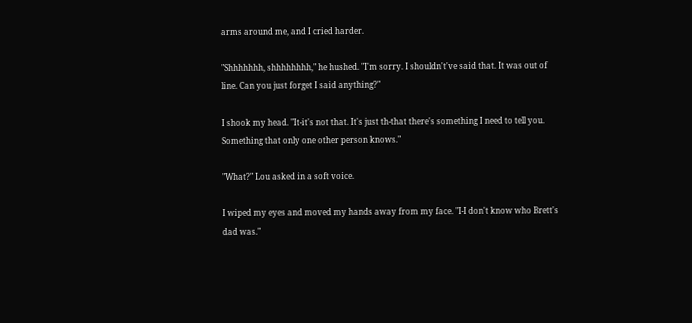arms around me, and I cried harder.

"Shhhhhhh, shhhhhhhh," he hushed. "I'm sorry. I shouldn't've said that. It was out of line. Can you just forget I said anything?"

I shook my head. "It-it's not that. It's just th-that there's something I need to tell you. Something that only one other person knows."

"What?" Lou asked in a soft voice.

I wiped my eyes and moved my hands away from my face. "I-I don't know who Brett's dad was."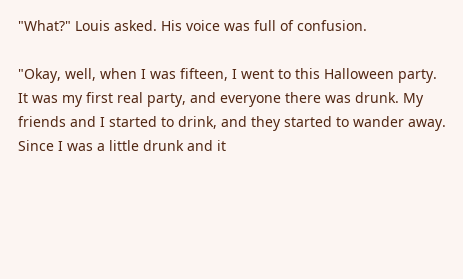"What?" Louis asked. His voice was full of confusion.

"Okay, well, when I was fifteen, I went to this Halloween party. It was my first real party, and everyone there was drunk. My friends and I started to drink, and they started to wander away. Since I was a little drunk and it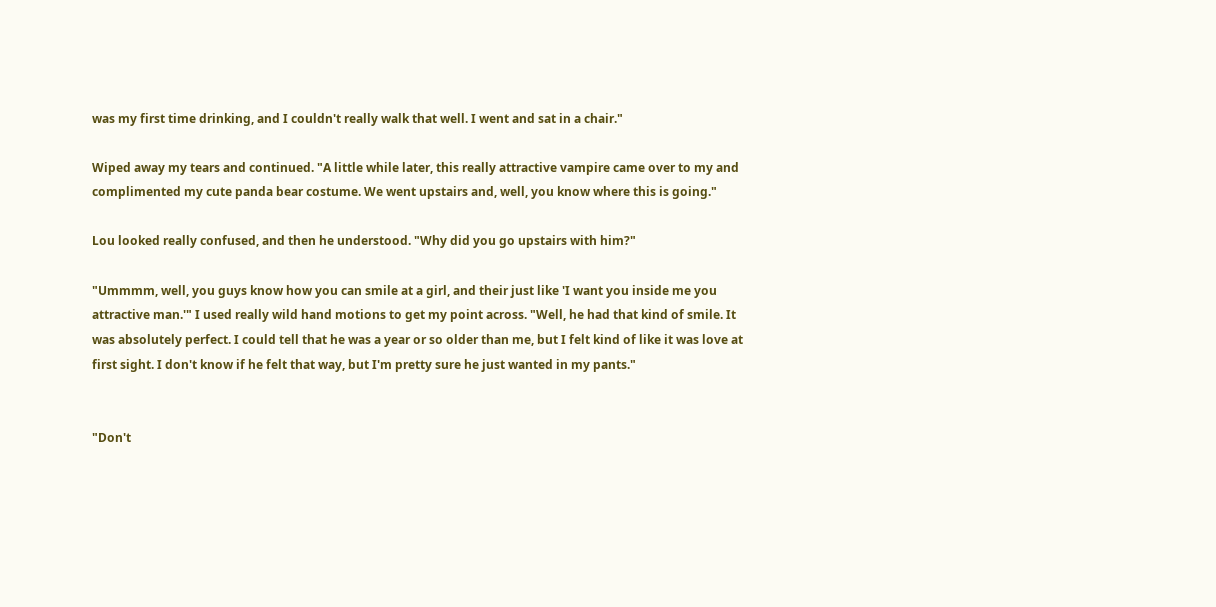was my first time drinking, and I couldn't really walk that well. I went and sat in a chair."

Wiped away my tears and continued. "A little while later, this really attractive vampire came over to my and complimented my cute panda bear costume. We went upstairs and, well, you know where this is going."

Lou looked really confused, and then he understood. "Why did you go upstairs with him?"

"Ummmm, well, you guys know how you can smile at a girl, and their just like 'I want you inside me you attractive man.'" I used really wild hand motions to get my point across. "Well, he had that kind of smile. It was absolutely perfect. I could tell that he was a year or so older than me, but I felt kind of like it was love at first sight. I don't know if he felt that way, but I'm pretty sure he just wanted in my pants."


"Don't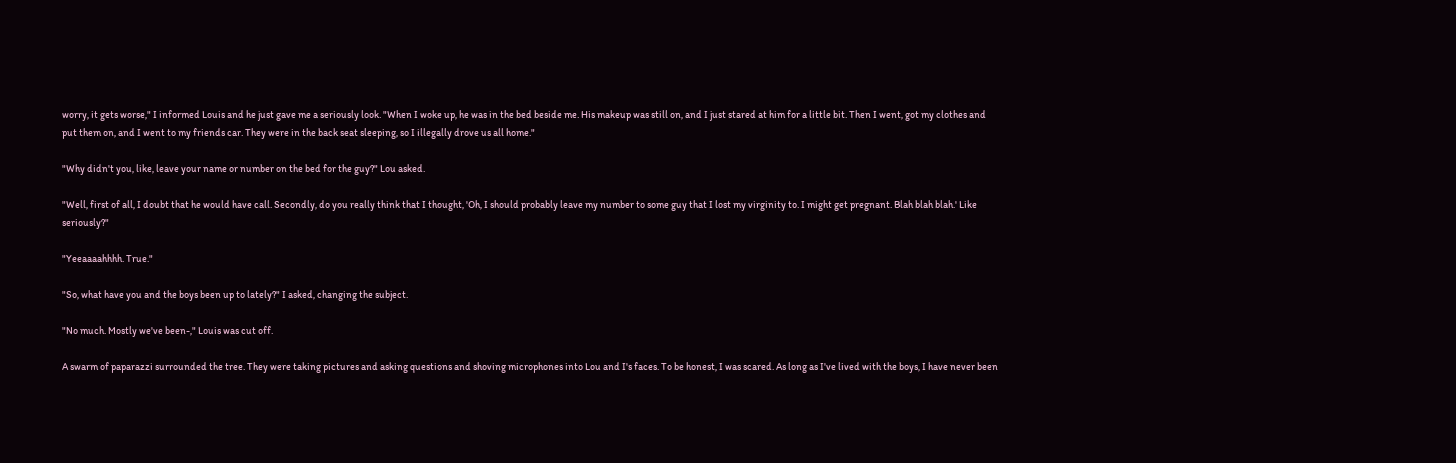worry, it gets worse," I informed Louis and he just gave me a seriously look. "When I woke up, he was in the bed beside me. His makeup was still on, and I just stared at him for a little bit. Then I went, got my clothes and put them on, and I went to my friends car. They were in the back seat sleeping, so I illegally drove us all home."

"Why didn't you, like, leave your name or number on the bed for the guy?" Lou asked.

"Well, first of all, I doubt that he would have call. Secondly, do you really think that I thought, 'Oh, I should probably leave my number to some guy that I lost my virginity to. I might get pregnant. Blah blah blah.' Like seriously?"

"Yeeaaaahhhh. True."

"So, what have you and the boys been up to lately?" I asked, changing the subject.

"No much. Mostly we've been-," Louis was cut off.

A swarm of paparazzi surrounded the tree. They were taking pictures and asking questions and shoving microphones into Lou and I's faces. To be honest, I was scared. As long as I've lived with the boys, I have never been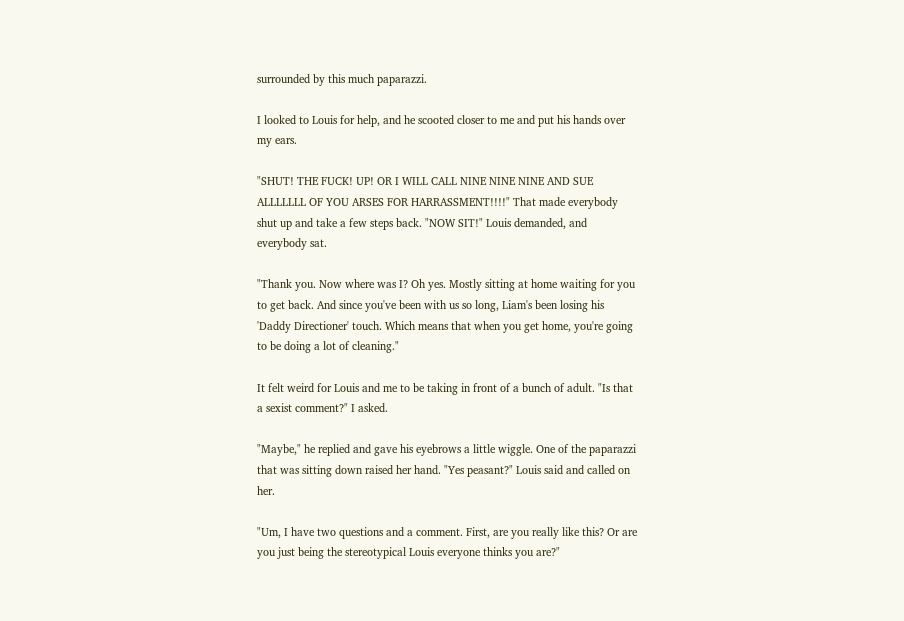surrounded by this much paparazzi.

I looked to Louis for help, and he scooted closer to me and put his hands over my ears.

"SHUT! THE FUCK! UP! OR I WILL CALL NINE NINE NINE AND SUE ALLLLLLL OF YOU ARSES FOR HARRASSMENT!!!!" That made everybody shut up and take a few steps back. "NOW SIT!" Louis demanded, and everybody sat.

"Thank you. Now where was I? Oh yes. Mostly sitting at home waiting for you to get back. And since you've been with us so long, Liam's been losing his 'Daddy Directioner' touch. Which means that when you get home, you're going to be doing a lot of cleaning."

It felt weird for Louis and me to be taking in front of a bunch of adult. "Is that a sexist comment?" I asked.

"Maybe," he replied and gave his eyebrows a little wiggle. One of the paparazzi that was sitting down raised her hand. "Yes peasant?" Louis said and called on her.

"Um, I have two questions and a comment. First, are you really like this? Or are you just being the stereotypical Louis everyone thinks you are?"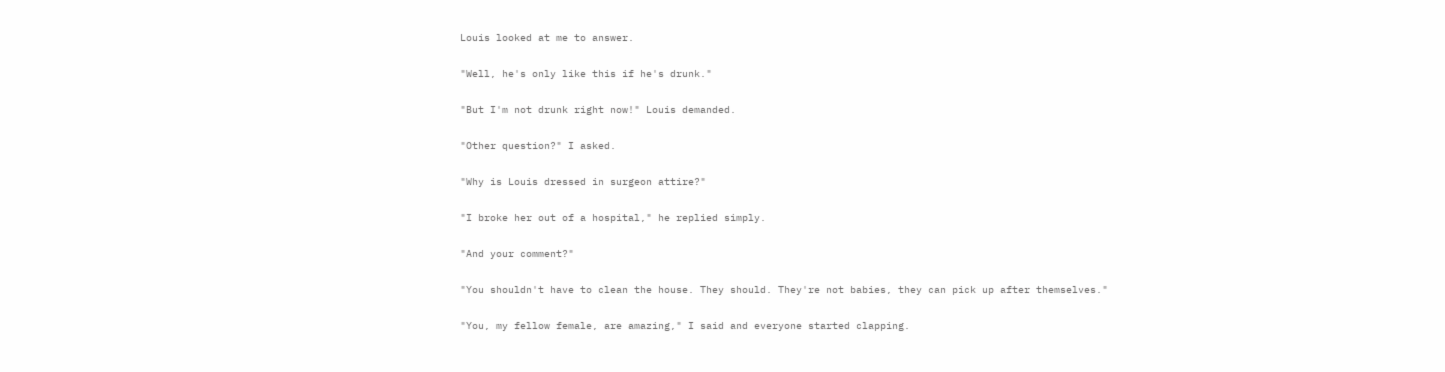Louis looked at me to answer.

"Well, he's only like this if he's drunk."

"But I'm not drunk right now!" Louis demanded.

"Other question?" I asked.

"Why is Louis dressed in surgeon attire?"

"I broke her out of a hospital," he replied simply.

"And your comment?"

"You shouldn't have to clean the house. They should. They're not babies, they can pick up after themselves."

"You, my fellow female, are amazing," I said and everyone started clapping.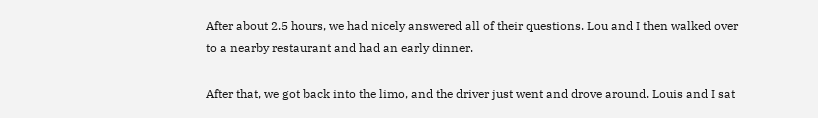After about 2.5 hours, we had nicely answered all of their questions. Lou and I then walked over to a nearby restaurant and had an early dinner.

After that, we got back into the limo, and the driver just went and drove around. Louis and I sat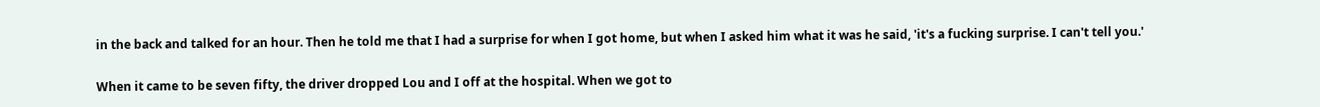in the back and talked for an hour. Then he told me that I had a surprise for when I got home, but when I asked him what it was he said, 'it's a fucking surprise. I can't tell you.'

When it came to be seven fifty, the driver dropped Lou and I off at the hospital. When we got to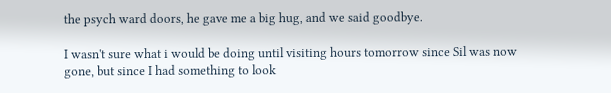the psych ward doors, he gave me a big hug, and we said goodbye.

I wasn't sure what i would be doing until visiting hours tomorrow since Sil was now gone, but since I had something to look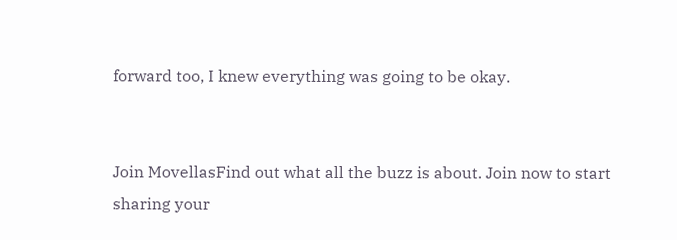forward too, I knew everything was going to be okay.


Join MovellasFind out what all the buzz is about. Join now to start sharing your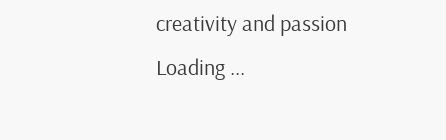creativity and passion
Loading ...